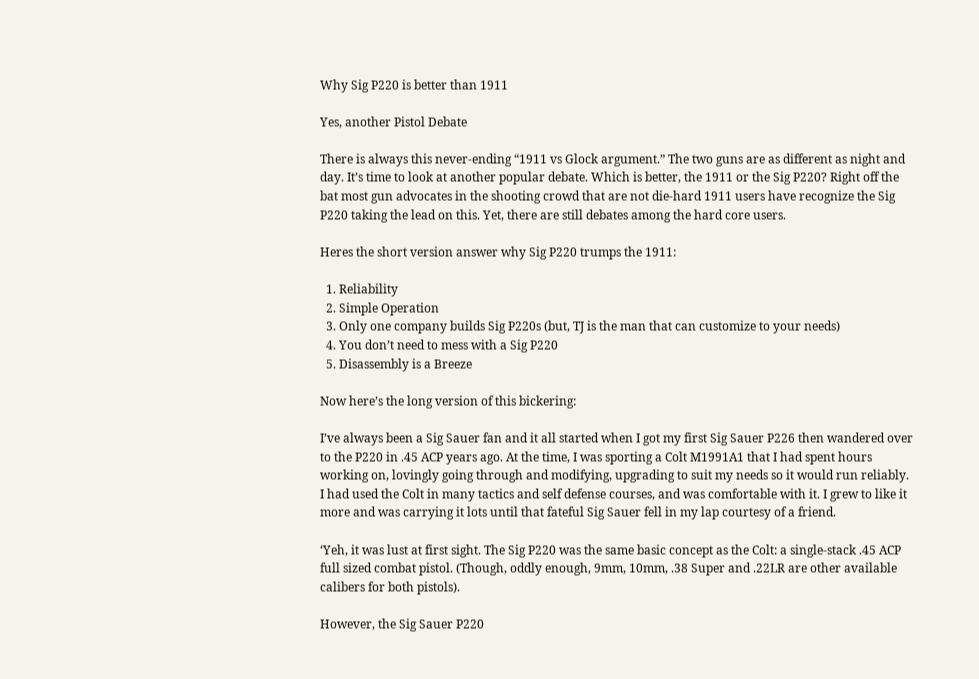Why Sig P220 is better than 1911

Yes, another Pistol Debate

There is always this never-ending “1911 vs Glock argument.” The two guns are as different as night and day. It’s time to look at another popular debate. Which is better, the 1911 or the Sig P220? Right off the bat most gun advocates in the shooting crowd that are not die-hard 1911 users have recognize the Sig P220 taking the lead on this. Yet, there are still debates among the hard core users.

Heres the short version answer why Sig P220 trumps the 1911:

  1. Reliability
  2. Simple Operation
  3. Only one company builds Sig P220s (but, TJ is the man that can customize to your needs)
  4. You don’t need to mess with a Sig P220
  5. Disassembly is a Breeze

Now here’s the long version of this bickering:

I’ve always been a Sig Sauer fan and it all started when I got my first Sig Sauer P226 then wandered over to the P220 in .45 ACP years ago. At the time, I was sporting a Colt M1991A1 that I had spent hours working on, lovingly going through and modifying, upgrading to suit my needs so it would run reliably.
I had used the Colt in many tactics and self defense courses, and was comfortable with it. I grew to like it more and was carrying it lots until that fateful Sig Sauer fell in my lap courtesy of a friend.

‘Yeh, it was lust at first sight. The Sig P220 was the same basic concept as the Colt: a single-stack .45 ACP full sized combat pistol. (Though, oddly enough, 9mm, 10mm, .38 Super and .22LR are other available calibers for both pistols).

However, the Sig Sauer P220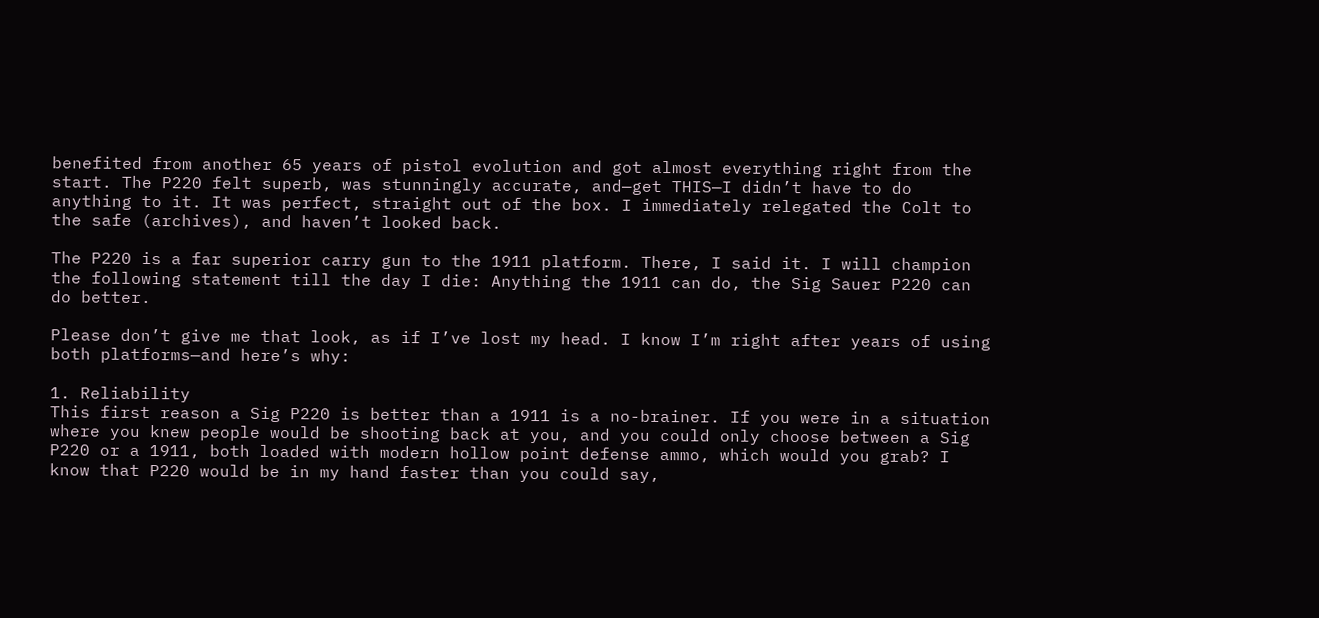benefited from another 65 years of pistol evolution and got almost everything right from the start. The P220 felt superb, was stunningly accurate, and—get THIS—I didn’t have to do anything to it. It was perfect, straight out of the box. I immediately relegated the Colt to the safe (archives), and haven’t looked back.

The P220 is a far superior carry gun to the 1911 platform. There, I said it. I will champion the following statement till the day I die: Anything the 1911 can do, the Sig Sauer P220 can do better.

Please don’t give me that look, as if I’ve lost my head. I know I’m right after years of using both platforms—and here’s why:

1. Reliability
This first reason a Sig P220 is better than a 1911 is a no-brainer. If you were in a situation where you knew people would be shooting back at you, and you could only choose between a Sig P220 or a 1911, both loaded with modern hollow point defense ammo, which would you grab? I know that P220 would be in my hand faster than you could say,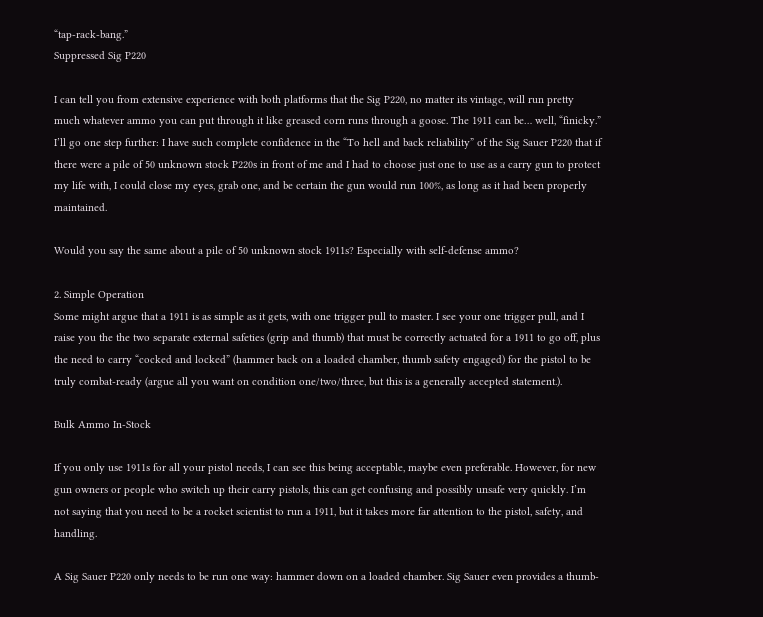“tap-rack-bang.”
Suppressed Sig P220

I can tell you from extensive experience with both platforms that the Sig P220, no matter its vintage, will run pretty much whatever ammo you can put through it like greased corn runs through a goose. The 1911 can be… well, “finicky.” I’ll go one step further: I have such complete confidence in the “To hell and back reliability” of the Sig Sauer P220 that if there were a pile of 50 unknown stock P220s in front of me and I had to choose just one to use as a carry gun to protect my life with, I could close my eyes, grab one, and be certain the gun would run 100%, as long as it had been properly maintained.

Would you say the same about a pile of 50 unknown stock 1911s? Especially with self-defense ammo?

2. Simple Operation
Some might argue that a 1911 is as simple as it gets, with one trigger pull to master. I see your one trigger pull, and I raise you the the two separate external safeties (grip and thumb) that must be correctly actuated for a 1911 to go off, plus the need to carry “cocked and locked” (hammer back on a loaded chamber, thumb safety engaged) for the pistol to be truly combat-ready (argue all you want on condition one/two/three, but this is a generally accepted statement.).

Bulk Ammo In-Stock

If you only use 1911s for all your pistol needs, I can see this being acceptable, maybe even preferable. However, for new gun owners or people who switch up their carry pistols, this can get confusing and possibly unsafe very quickly. I’m not saying that you need to be a rocket scientist to run a 1911, but it takes more far attention to the pistol, safety, and handling.

A Sig Sauer P220 only needs to be run one way: hammer down on a loaded chamber. Sig Sauer even provides a thumb-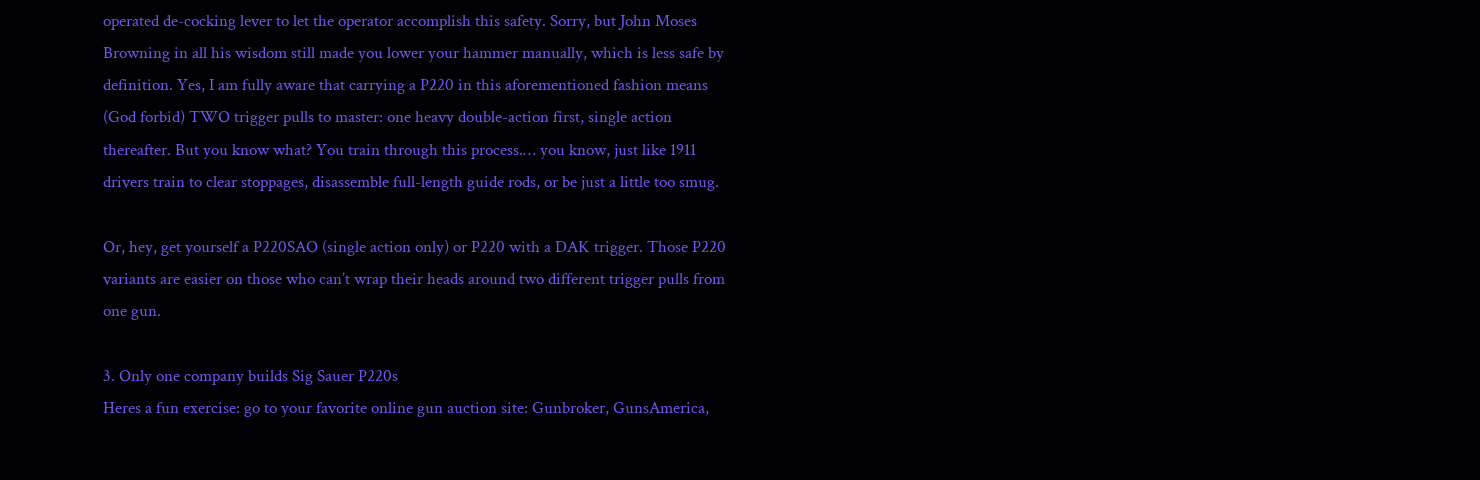operated de-cocking lever to let the operator accomplish this safety. Sorry, but John Moses Browning in all his wisdom still made you lower your hammer manually, which is less safe by definition. Yes, I am fully aware that carrying a P220 in this aforementioned fashion means (God forbid) TWO trigger pulls to master: one heavy double-action first, single action thereafter. But you know what? You train through this process.… you know, just like 1911 drivers train to clear stoppages, disassemble full-length guide rods, or be just a little too smug.

Or, hey, get yourself a P220SAO (single action only) or P220 with a DAK trigger. Those P220 variants are easier on those who can’t wrap their heads around two different trigger pulls from one gun.

3. Only one company builds Sig Sauer P220s
Heres a fun exercise: go to your favorite online gun auction site: Gunbroker, GunsAmerica,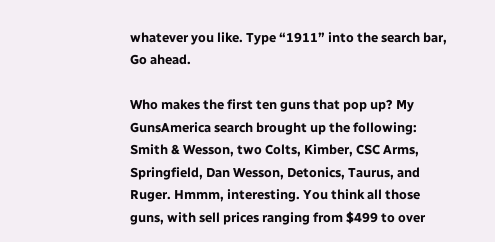whatever you like. Type “1911” into the search bar, Go ahead.

Who makes the first ten guns that pop up? My GunsAmerica search brought up the following: Smith & Wesson, two Colts, Kimber, CSC Arms, Springfield, Dan Wesson, Detonics, Taurus, and Ruger. Hmmm, interesting. You think all those guns, with sell prices ranging from $499 to over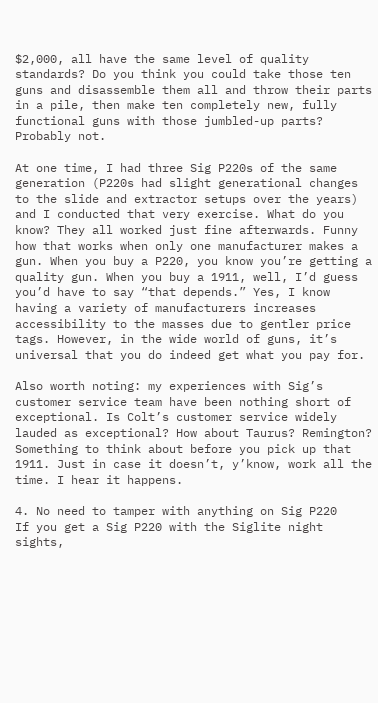$2,000, all have the same level of quality standards? Do you think you could take those ten guns and disassemble them all and throw their parts in a pile, then make ten completely new, fully functional guns with those jumbled-up parts? Probably not.

At one time, I had three Sig P220s of the same generation (P220s had slight generational changes to the slide and extractor setups over the years) and I conducted that very exercise. What do you know? They all worked just fine afterwards. Funny how that works when only one manufacturer makes a gun. When you buy a P220, you know you’re getting a quality gun. When you buy a 1911, well, I’d guess you’d have to say “that depends.” Yes, I know having a variety of manufacturers increases accessibility to the masses due to gentler price tags. However, in the wide world of guns, it’s universal that you do indeed get what you pay for.

Also worth noting: my experiences with Sig’s customer service team have been nothing short of exceptional. Is Colt’s customer service widely lauded as exceptional? How about Taurus? Remington? Something to think about before you pick up that 1911. Just in case it doesn’t, y’know, work all the time. I hear it happens.

4. No need to tamper with anything on Sig P220
If you get a Sig P220 with the Siglite night sights,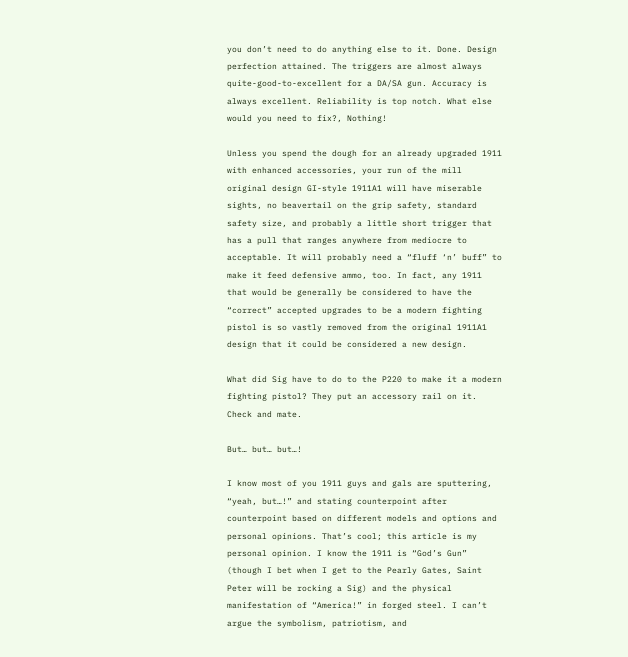you don’t need to do anything else to it. Done. Design perfection attained. The triggers are almost always quite-good-to-excellent for a DA/SA gun. Accuracy is always excellent. Reliability is top notch. What else would you need to fix?, Nothing!

Unless you spend the dough for an already upgraded 1911 with enhanced accessories, your run of the mill original design GI-style 1911A1 will have miserable sights, no beavertail on the grip safety, standard safety size, and probably a little short trigger that has a pull that ranges anywhere from mediocre to acceptable. It will probably need a “fluff ‘n’ buff” to make it feed defensive ammo, too. In fact, any 1911 that would be generally be considered to have the “correct” accepted upgrades to be a modern fighting pistol is so vastly removed from the original 1911A1 design that it could be considered a new design.

What did Sig have to do to the P220 to make it a modern fighting pistol? They put an accessory rail on it. Check and mate.

But… but… but…!

I know most of you 1911 guys and gals are sputtering, “yeah, but…!” and stating counterpoint after counterpoint based on different models and options and personal opinions. That’s cool; this article is my personal opinion. I know the 1911 is “God’s Gun” (though I bet when I get to the Pearly Gates, Saint Peter will be rocking a Sig) and the physical manifestation of “America!” in forged steel. I can’t argue the symbolism, patriotism, and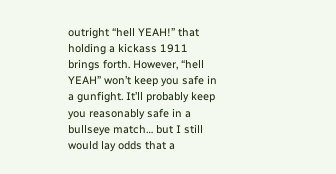outright “hell YEAH!” that holding a kickass 1911 brings forth. However, “hell YEAH” won’t keep you safe in a gunfight. It’ll probably keep you reasonably safe in a bullseye match… but I still would lay odds that a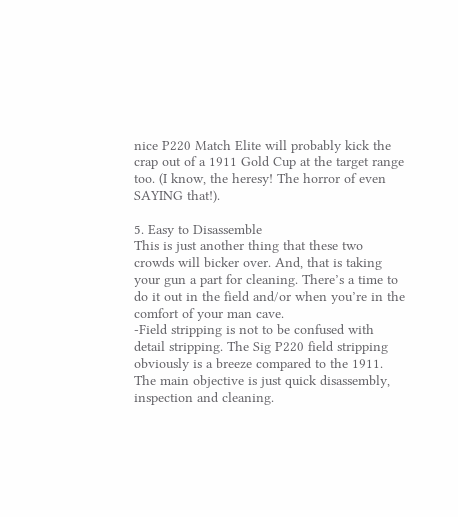nice P220 Match Elite will probably kick the crap out of a 1911 Gold Cup at the target range too. (I know, the heresy! The horror of even SAYING that!).

5. Easy to Disassemble
This is just another thing that these two crowds will bicker over. And, that is taking your gun a part for cleaning. There’s a time to do it out in the field and/or when you’re in the comfort of your man cave.
-Field stripping is not to be confused with detail stripping. The Sig P220 field stripping obviously is a breeze compared to the 1911.
The main objective is just quick disassembly, inspection and cleaning.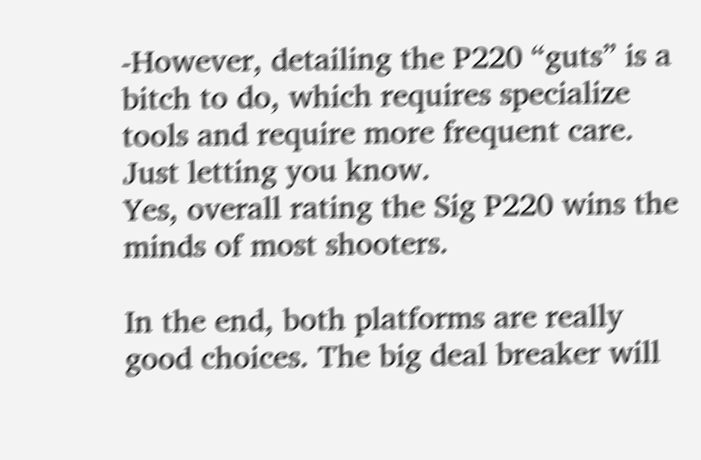-However, detailing the P220 “guts” is a bitch to do, which requires specialize tools and require more frequent care. Just letting you know.
Yes, overall rating the Sig P220 wins the minds of most shooters.

In the end, both platforms are really good choices. The big deal breaker will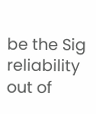be the Sig reliability out of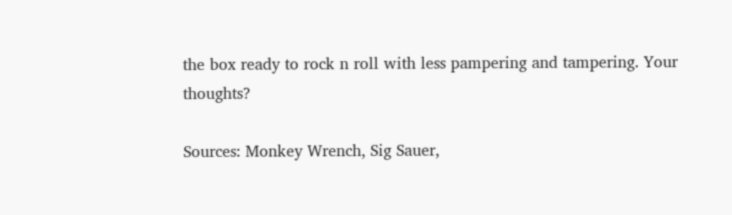the box ready to rock n roll with less pampering and tampering. Your thoughts?

Sources: Monkey Wrench, Sig Sauer,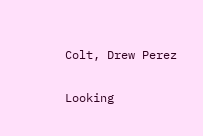Colt, Drew Perez

Looking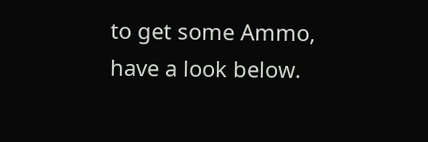to get some Ammo, have a look below.